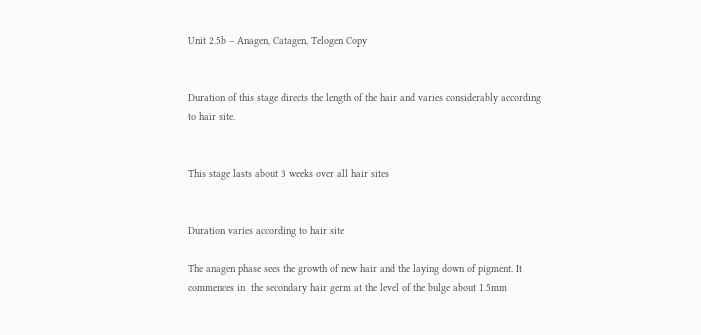Unit 2.5b – Anagen, Catagen, Telogen Copy


Duration of this stage directs the length of the hair and varies considerably according to hair site.


This stage lasts about 3 weeks over all hair sites


Duration varies according to hair site

The anagen phase sees the growth of new hair and the laying down of pigment. It commences in  the secondary hair germ at the level of the bulge about 1.5mm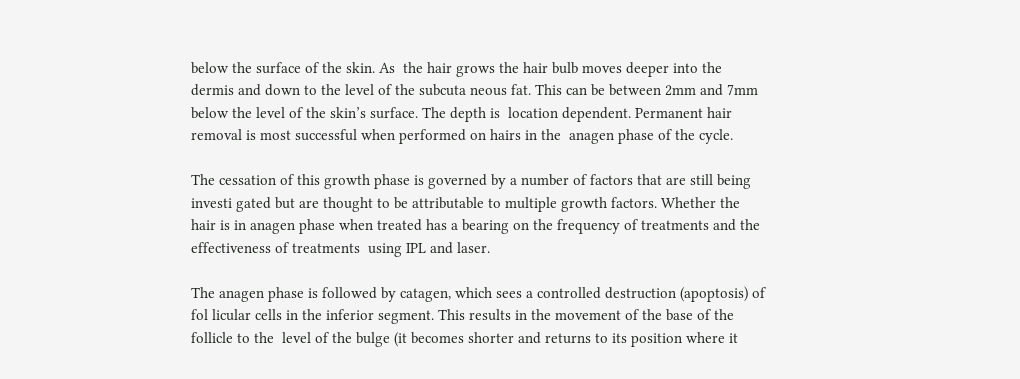below the surface of the skin. As  the hair grows the hair bulb moves deeper into the dermis and down to the level of the subcuta neous fat. This can be between 2mm and 7mm below the level of the skin’s surface. The depth is  location dependent. Permanent hair removal is most successful when performed on hairs in the  anagen phase of the cycle.

The cessation of this growth phase is governed by a number of factors that are still being investi gated but are thought to be attributable to multiple growth factors. Whether the hair is in anagen phase when treated has a bearing on the frequency of treatments and the effectiveness of treatments  using IPL and laser.

The anagen phase is followed by catagen, which sees a controlled destruction (apoptosis) of fol licular cells in the inferior segment. This results in the movement of the base of the follicle to the  level of the bulge (it becomes shorter and returns to its position where it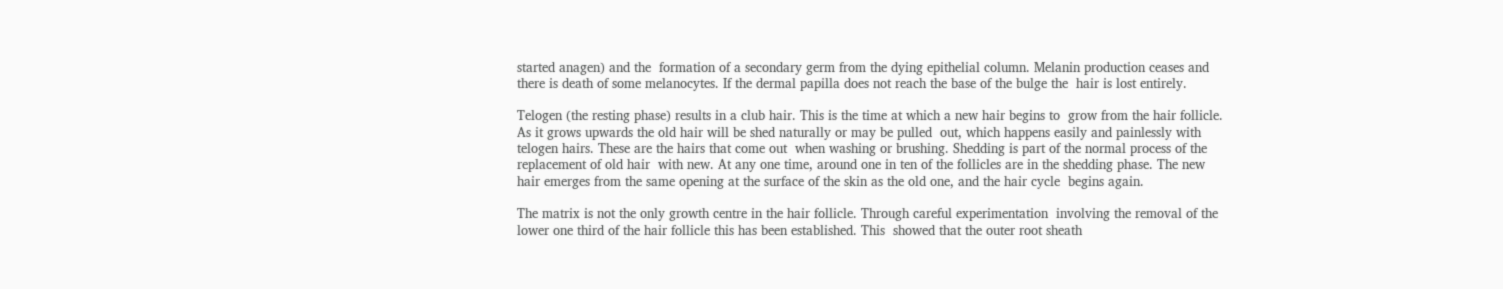started anagen) and the  formation of a secondary germ from the dying epithelial column. Melanin production ceases and there is death of some melanocytes. If the dermal papilla does not reach the base of the bulge the  hair is lost entirely.

Telogen (the resting phase) results in a club hair. This is the time at which a new hair begins to  grow from the hair follicle. As it grows upwards the old hair will be shed naturally or may be pulled  out, which happens easily and painlessly with telogen hairs. These are the hairs that come out  when washing or brushing. Shedding is part of the normal process of the replacement of old hair  with new. At any one time, around one in ten of the follicles are in the shedding phase. The new  hair emerges from the same opening at the surface of the skin as the old one, and the hair cycle  begins again.

The matrix is not the only growth centre in the hair follicle. Through careful experimentation  involving the removal of the lower one third of the hair follicle this has been established. This  showed that the outer root sheath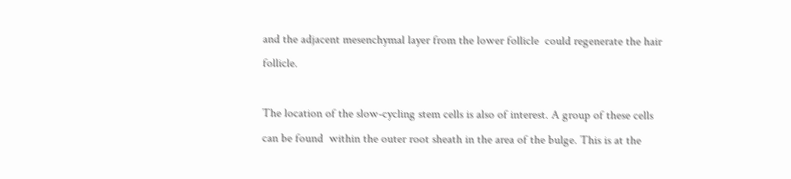and the adjacent mesenchymal layer from the lower follicle  could regenerate the hair follicle.

The location of the slow-cycling stem cells is also of interest. A group of these cells can be found  within the outer root sheath in the area of the bulge. This is at the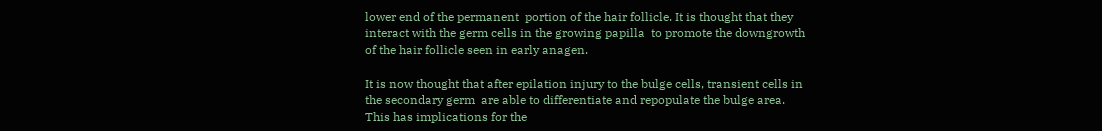lower end of the permanent  portion of the hair follicle. It is thought that they interact with the germ cells in the growing papilla  to promote the downgrowth of the hair follicle seen in early anagen.

It is now thought that after epilation injury to the bulge cells, transient cells in the secondary germ  are able to differentiate and repopulate the bulge area. This has implications for the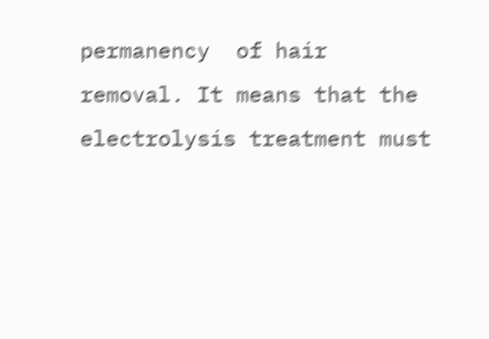permanency  of hair removal. It means that the electrolysis treatment must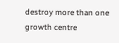destroy more than one growth centre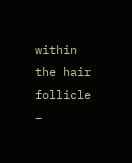within the hair follicle –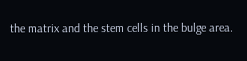the matrix and the stem cells in the bulge area.